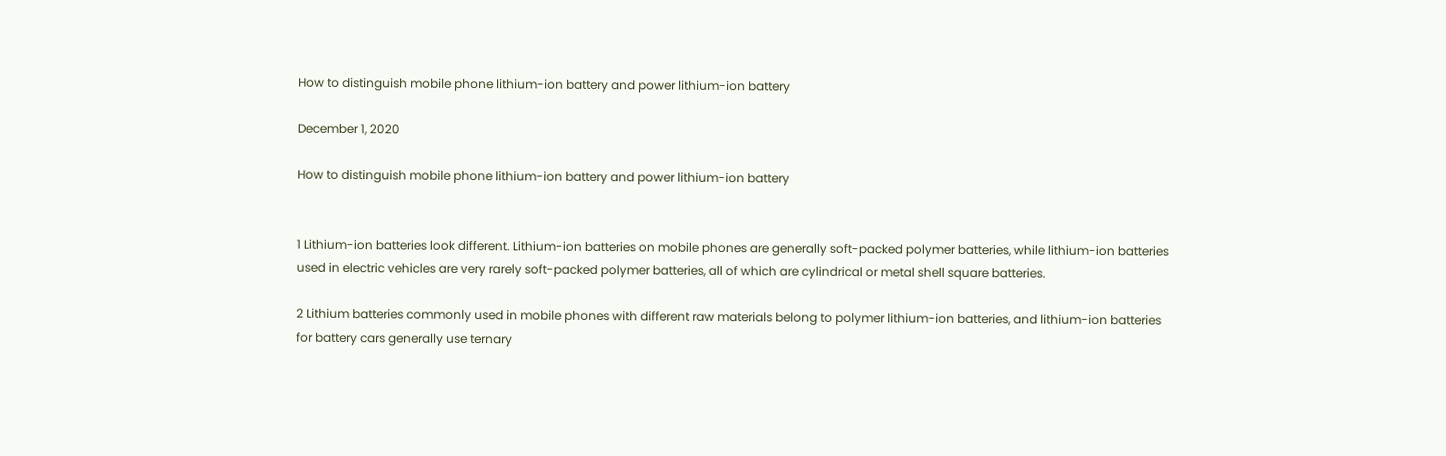How to distinguish mobile phone lithium-ion battery and power lithium-ion battery

December 1, 2020

How to distinguish mobile phone lithium-ion battery and power lithium-ion battery


1 Lithium-ion batteries look different. Lithium-ion batteries on mobile phones are generally soft-packed polymer batteries, while lithium-ion batteries used in electric vehicles are very rarely soft-packed polymer batteries, all of which are cylindrical or metal shell square batteries.

2 Lithium batteries commonly used in mobile phones with different raw materials belong to polymer lithium-ion batteries, and lithium-ion batteries for battery cars generally use ternary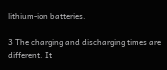lithium-ion batteries.

3 The charging and discharging times are different. It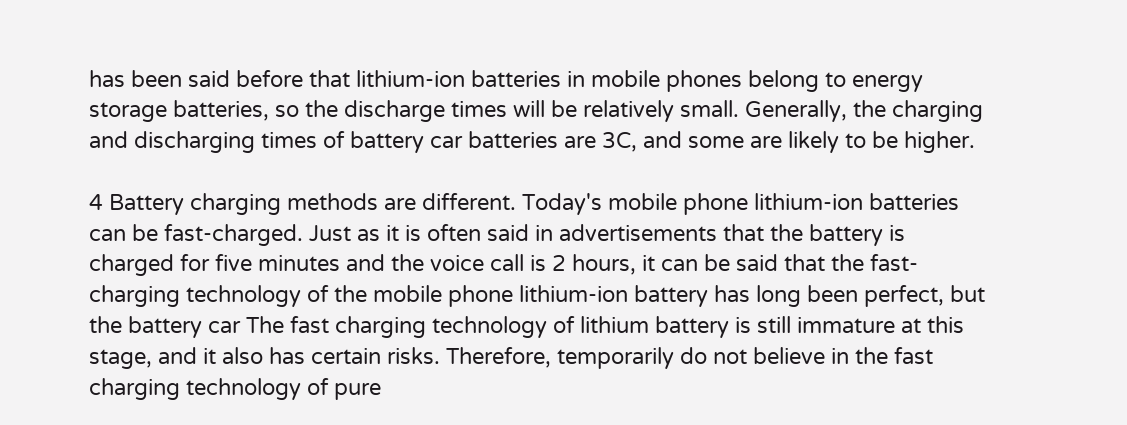has been said before that lithium-ion batteries in mobile phones belong to energy storage batteries, so the discharge times will be relatively small. Generally, the charging and discharging times of battery car batteries are 3C, and some are likely to be higher.

4 Battery charging methods are different. Today's mobile phone lithium-ion batteries can be fast-charged. Just as it is often said in advertisements that the battery is charged for five minutes and the voice call is 2 hours, it can be said that the fast-charging technology of the mobile phone lithium-ion battery has long been perfect, but the battery car The fast charging technology of lithium battery is still immature at this stage, and it also has certain risks. Therefore, temporarily do not believe in the fast charging technology of pure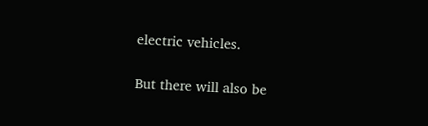electric vehicles.

But there will also be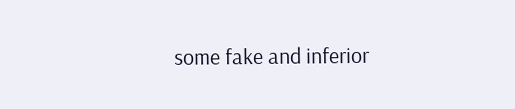some fake and inferior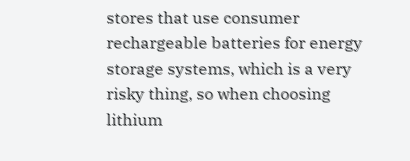stores that use consumer rechargeable batteries for energy storage systems, which is a very risky thing, so when choosing lithium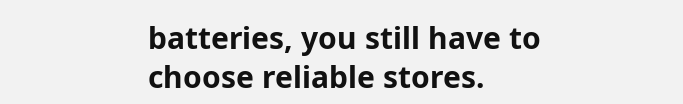batteries, you still have to choose reliable stores.